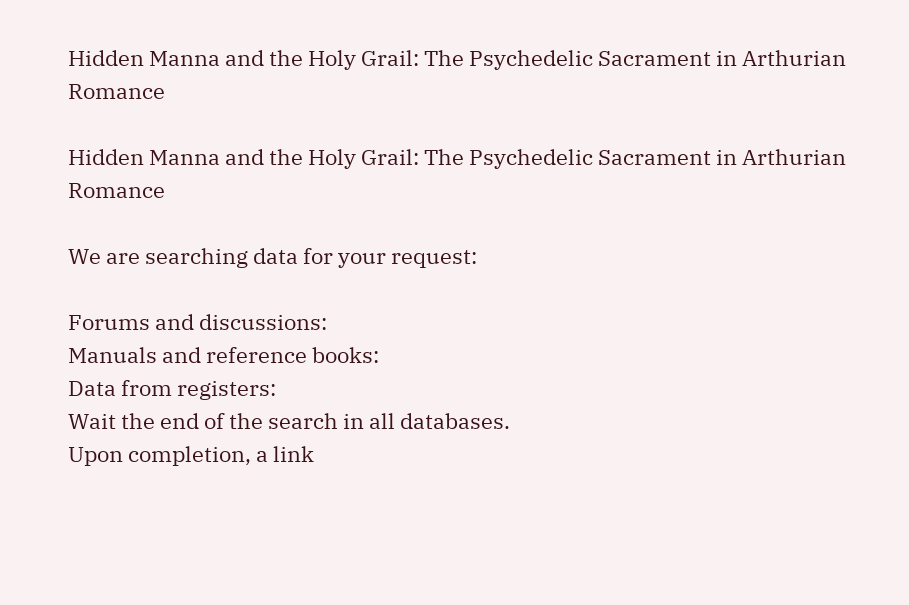Hidden Manna and the Holy Grail: The Psychedelic Sacrament in Arthurian Romance

Hidden Manna and the Holy Grail: The Psychedelic Sacrament in Arthurian Romance

We are searching data for your request:

Forums and discussions:
Manuals and reference books:
Data from registers:
Wait the end of the search in all databases.
Upon completion, a link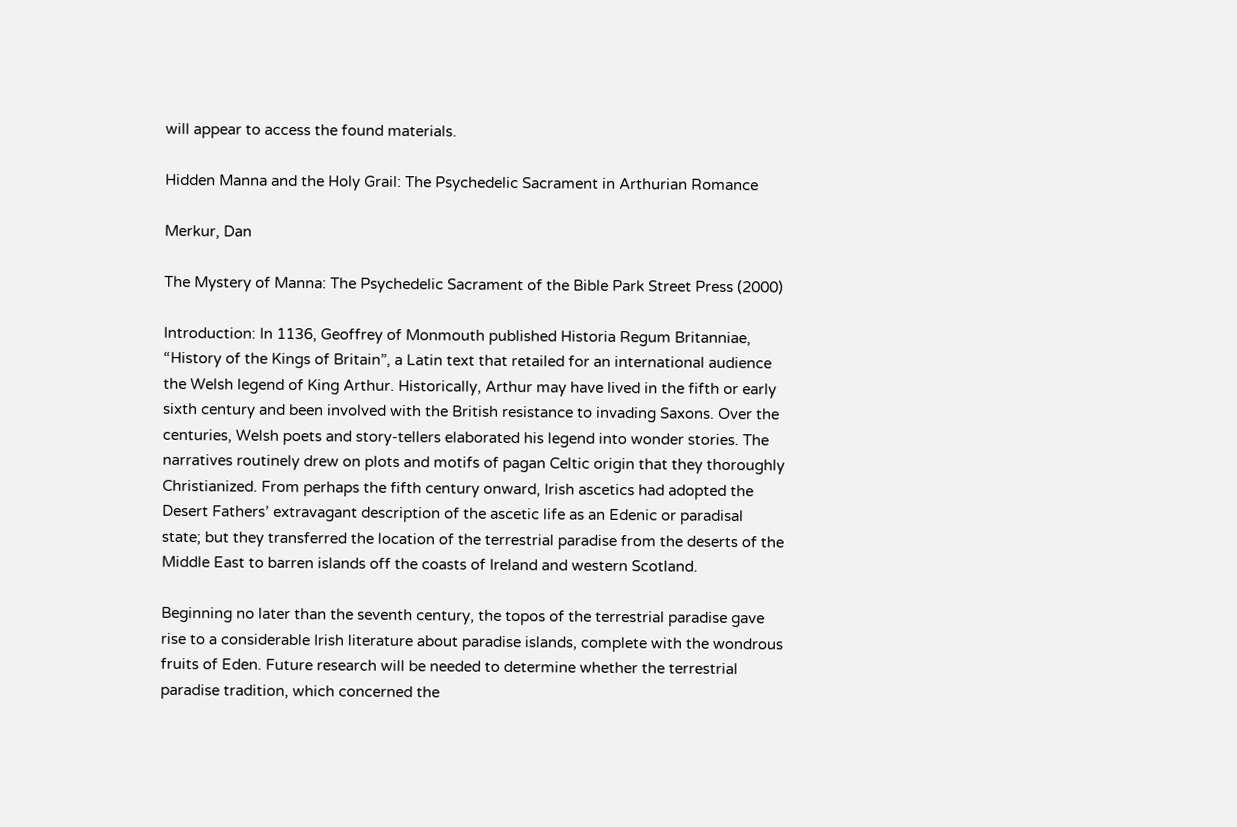will appear to access the found materials.

Hidden Manna and the Holy Grail: The Psychedelic Sacrament in Arthurian Romance

Merkur, Dan

The Mystery of Manna: The Psychedelic Sacrament of the Bible Park Street Press (2000)

Introduction: In 1136, Geoffrey of Monmouth published Historia Regum Britanniae, “History of the Kings of Britain”, a Latin text that retailed for an international audience the Welsh legend of King Arthur. Historically, Arthur may have lived in the fifth or early sixth century and been involved with the British resistance to invading Saxons. Over the centuries, Welsh poets and story-tellers elaborated his legend into wonder stories. The narratives routinely drew on plots and motifs of pagan Celtic origin that they thoroughly Christianized. From perhaps the fifth century onward, Irish ascetics had adopted the Desert Fathers’ extravagant description of the ascetic life as an Edenic or paradisal state; but they transferred the location of the terrestrial paradise from the deserts of the Middle East to barren islands off the coasts of Ireland and western Scotland.

Beginning no later than the seventh century, the topos of the terrestrial paradise gave rise to a considerable Irish literature about paradise islands, complete with the wondrous fruits of Eden. Future research will be needed to determine whether the terrestrial paradise tradition, which concerned the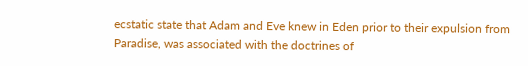ecstatic state that Adam and Eve knew in Eden prior to their expulsion from Paradise, was associated with the doctrines of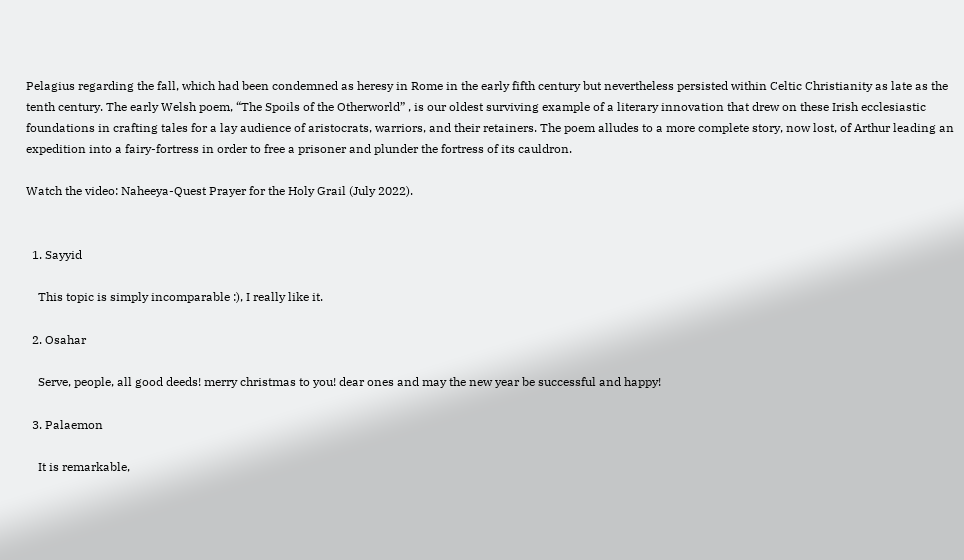Pelagius regarding the fall, which had been condemned as heresy in Rome in the early fifth century but nevertheless persisted within Celtic Christianity as late as the tenth century. The early Welsh poem, “The Spoils of the Otherworld” , is our oldest surviving example of a literary innovation that drew on these Irish ecclesiastic foundations in crafting tales for a lay audience of aristocrats, warriors, and their retainers. The poem alludes to a more complete story, now lost, of Arthur leading an expedition into a fairy-fortress in order to free a prisoner and plunder the fortress of its cauldron.

Watch the video: Naheeya-Quest Prayer for the Holy Grail (July 2022).


  1. Sayyid

    This topic is simply incomparable :), I really like it.

  2. Osahar

    Serve, people, all good deeds! merry christmas to you! dear ones and may the new year be successful and happy!

  3. Palaemon

    It is remarkable,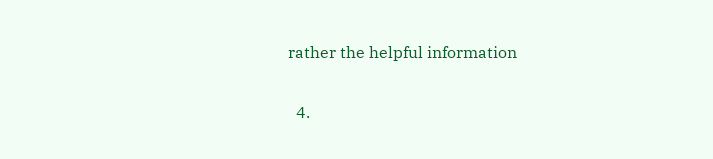rather the helpful information

  4.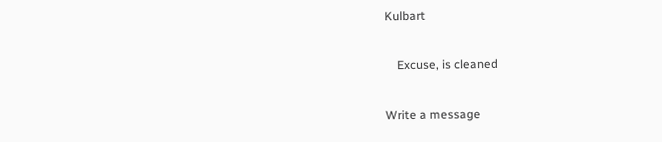Kulbart

    Excuse, is cleaned

Write a message